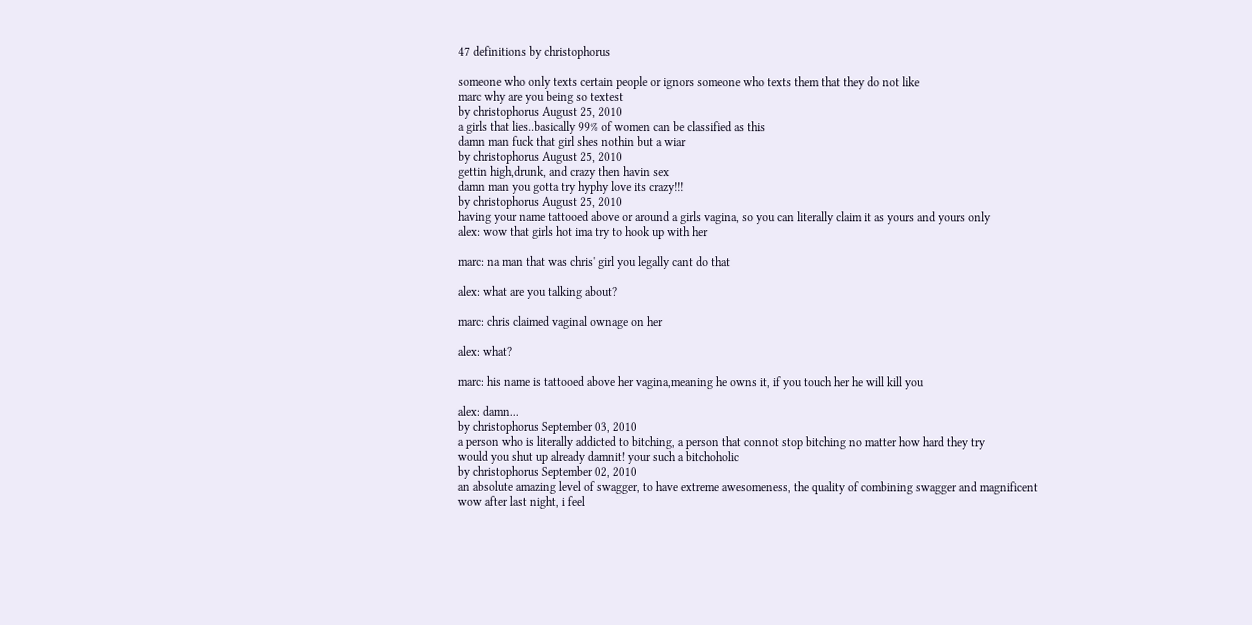47 definitions by christophorus

someone who only texts certain people or ignors someone who texts them that they do not like
marc why are you being so textest
by christophorus August 25, 2010
a girls that lies..basically 99% of women can be classified as this
damn man fuck that girl shes nothin but a wiar
by christophorus August 25, 2010
gettin high,drunk, and crazy then havin sex
damn man you gotta try hyphy love its crazy!!!
by christophorus August 25, 2010
having your name tattooed above or around a girls vagina, so you can literally claim it as yours and yours only
alex: wow that girls hot ima try to hook up with her

marc: na man that was chris' girl you legally cant do that

alex: what are you talking about?

marc: chris claimed vaginal ownage on her

alex: what?

marc: his name is tattooed above her vagina,meaning he owns it, if you touch her he will kill you

alex: damn...
by christophorus September 03, 2010
a person who is literally addicted to bitching, a person that connot stop bitching no matter how hard they try
would you shut up already damnit! your such a bitchoholic
by christophorus September 02, 2010
an absolute amazing level of swagger, to have extreme awesomeness, the quality of combining swagger and magnificent
wow after last night, i feel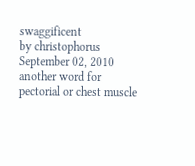swaggificent
by christophorus September 02, 2010
another word for pectorial or chest muscle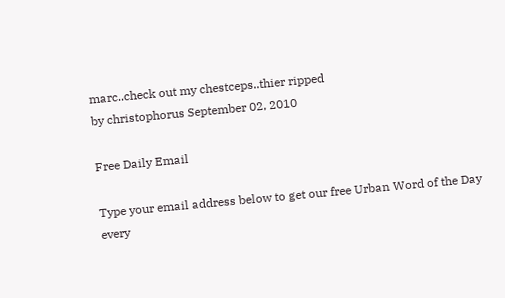marc..check out my chestceps..thier ripped
by christophorus September 02, 2010

Free Daily Email

Type your email address below to get our free Urban Word of the Day every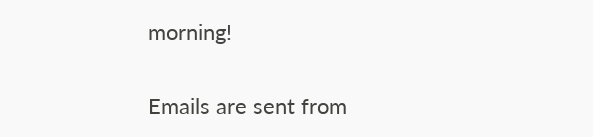morning!

Emails are sent from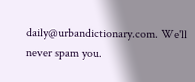daily@urbandictionary.com. We'll never spam you.